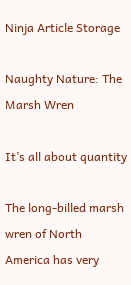Ninja Article Storage

Naughty Nature: The Marsh Wren

It’s all about quantity

The long-billed marsh wren of North America has very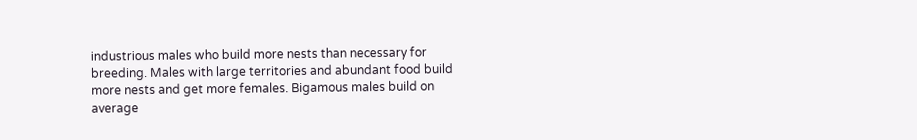industrious males who build more nests than necessary for breeding. Males with large territories and abundant food build more nests and get more females. Bigamous males build on average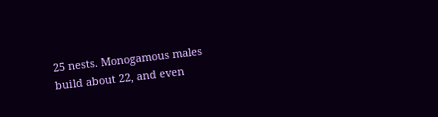25 nests. Monogamous males build about 22, and even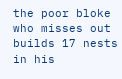the poor bloke who misses out builds 17 nests in his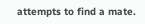attempts to find a mate.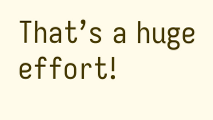That’s a huge effort!